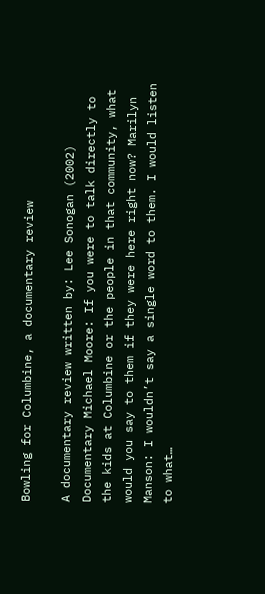Bowling for Columbine, a documentary review

A documentary review written by: Lee Sonogan (2002) Documentary Michael Moore: If you were to talk directly to the kids at Columbine or the people in that community, what would you say to them if they were here right now? Marilyn Manson: I wouldn’t say a single word to them. I would listen to what…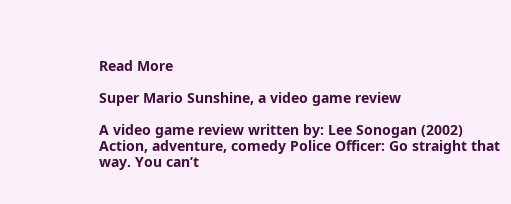Read More

Super Mario Sunshine, a video game review

A video game review written by: Lee Sonogan (2002) Action, adventure, comedy Police Officer: Go straight that way. You can’t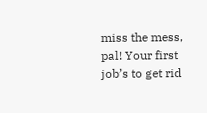miss the mess, pal! Your first job’s to get rid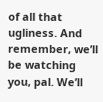of all that ugliness. And remember, we’ll be watching you, pal. We’ll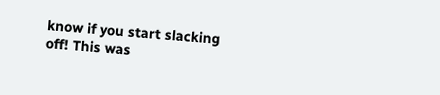know if you start slacking off! This was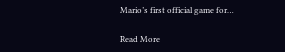Mario’s first official game for…

Read More